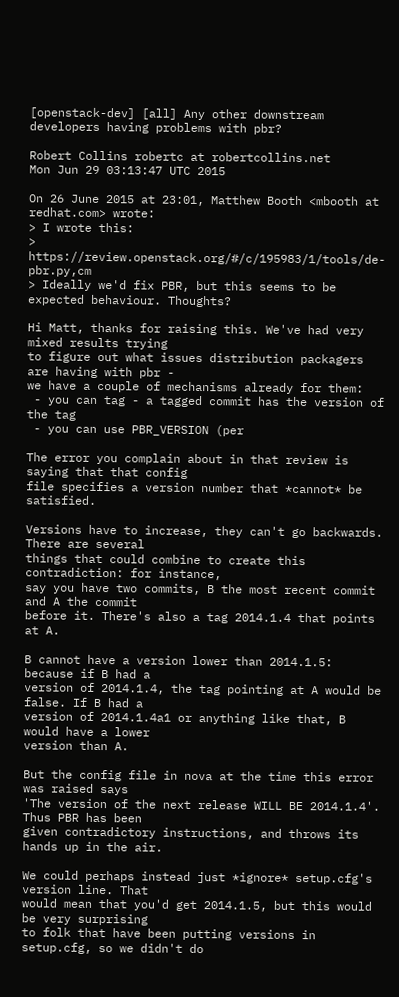[openstack-dev] [all] Any other downstream developers having problems with pbr?

Robert Collins robertc at robertcollins.net
Mon Jun 29 03:13:47 UTC 2015

On 26 June 2015 at 23:01, Matthew Booth <mbooth at redhat.com> wrote:
> I wrote this:
> https://review.openstack.org/#/c/195983/1/tools/de-pbr.py,cm
> Ideally we'd fix PBR, but this seems to be expected behaviour. Thoughts?

Hi Matt, thanks for raising this. We've had very mixed results trying
to figure out what issues distribution packagers are having with pbr -
we have a couple of mechanisms already for them:
 - you can tag - a tagged commit has the version of the tag
 - you can use PBR_VERSION (per

The error you complain about in that review is saying that that config
file specifies a version number that *cannot* be satisfied.

Versions have to increase, they can't go backwards. There are several
things that could combine to create this contradiction: for instance,
say you have two commits, B the most recent commit and A the commit
before it. There's also a tag 2014.1.4 that points at A.

B cannot have a version lower than 2014.1.5: because if B had a
version of 2014.1.4, the tag pointing at A would be false. If B had a
version of 2014.1.4a1 or anything like that, B would have a lower
version than A.

But the config file in nova at the time this error was raised says
'The version of the next release WILL BE 2014.1.4'. Thus PBR has been
given contradictory instructions, and throws its hands up in the air.

We could perhaps instead just *ignore* setup.cfg's version line. That
would mean that you'd get 2014.1.5, but this would be very surprising
to folk that have been putting versions in setup.cfg, so we didn't do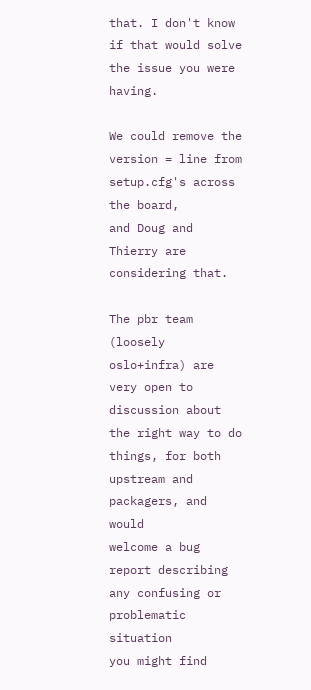that. I don't know if that would solve the issue you were having.

We could remove the version = line from setup.cfg's across the board,
and Doug and Thierry are considering that.

The pbr team (loosely oslo+infra) are very open to discussion about
the right way to do things, for both upstream and packagers, and would
welcome a bug report describing any confusing or problematic situation
you might find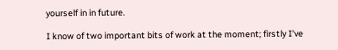yourself in in future.

I know of two important bits of work at the moment; firstly I've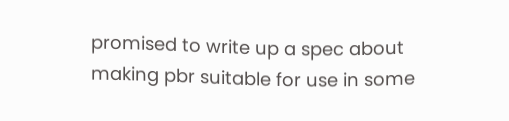promised to write up a spec about making pbr suitable for use in some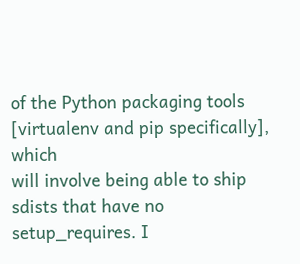of the Python packaging tools [virtualenv and pip specifically], which
will involve being able to ship sdists that have no setup_requires. I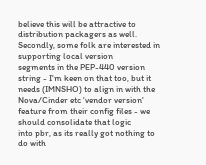believe this will be attractive to distribution packagers as well.
Secondly, some folk are interested in supporting local version
segments in the PEP-440 version string - I'm keen on that too, but it
needs (IMNSHO) to align in with the Nova/Cinder etc 'vendor version'
feature from their config files - we should consolidate that logic
into pbr, as its really got nothing to do with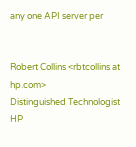any one API server per


Robert Collins <rbtcollins at hp.com>
Distinguished Technologist
HP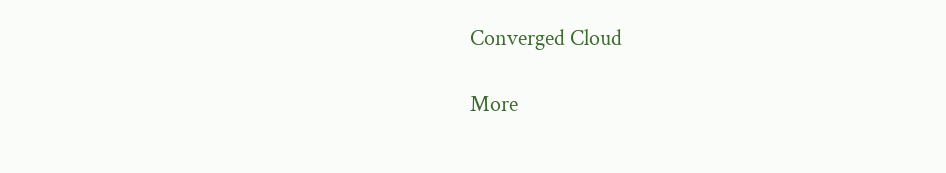Converged Cloud

More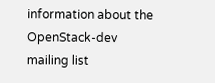information about the OpenStack-dev mailing list